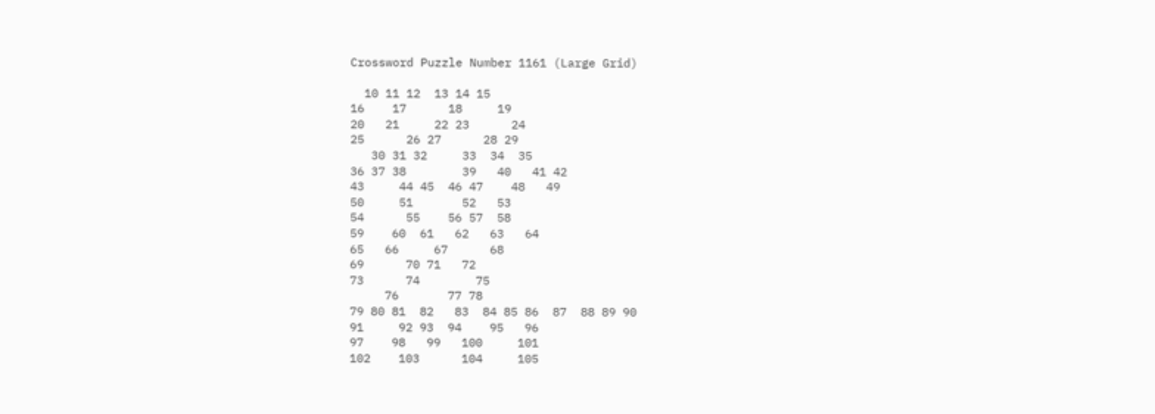Crossword Puzzle Number 1161 (Large Grid)

  10 11 12  13 14 15
16    17      18     19
20   21     22 23      24
25      26 27      28 29
   30 31 32     33  34  35
36 37 38        39   40   41 42
43     44 45  46 47    48   49
50     51       52   53
54      55    56 57  58
59    60  61   62   63   64
65   66     67      68
69      70 71   72
73      74        75
     76       77 78
79 80 81  82   83  84 85 86  87  88 89 90
91     92 93  94    95   96
97    98   99   100     101
102    103      104     105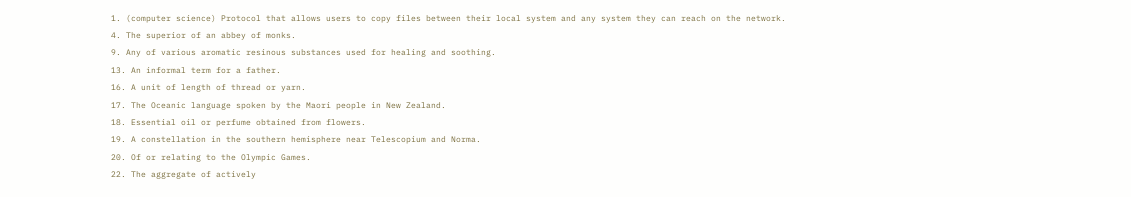1. (computer science) Protocol that allows users to copy files between their local system and any system they can reach on the network.
4. The superior of an abbey of monks.
9. Any of various aromatic resinous substances used for healing and soothing.
13. An informal term for a father.
16. A unit of length of thread or yarn.
17. The Oceanic language spoken by the Maori people in New Zealand.
18. Essential oil or perfume obtained from flowers.
19. A constellation in the southern hemisphere near Telescopium and Norma.
20. Of or relating to the Olympic Games.
22. The aggregate of actively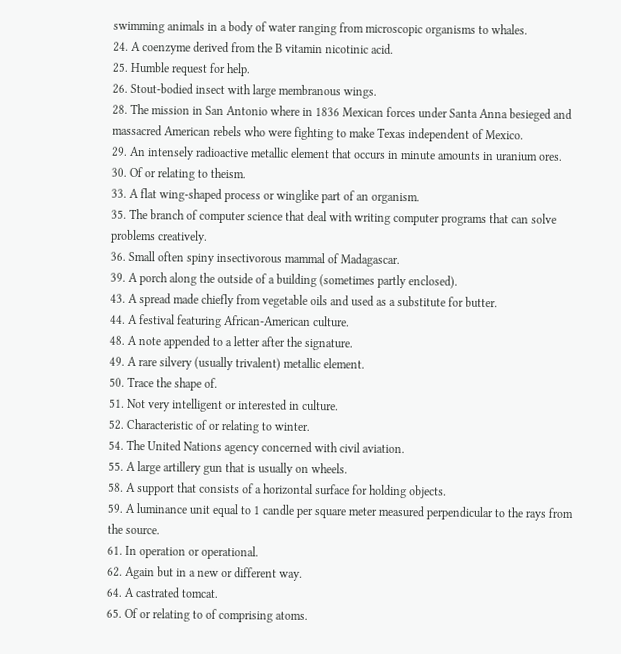swimming animals in a body of water ranging from microscopic organisms to whales.
24. A coenzyme derived from the B vitamin nicotinic acid.
25. Humble request for help.
26. Stout-bodied insect with large membranous wings.
28. The mission in San Antonio where in 1836 Mexican forces under Santa Anna besieged and massacred American rebels who were fighting to make Texas independent of Mexico.
29. An intensely radioactive metallic element that occurs in minute amounts in uranium ores.
30. Of or relating to theism.
33. A flat wing-shaped process or winglike part of an organism.
35. The branch of computer science that deal with writing computer programs that can solve problems creatively.
36. Small often spiny insectivorous mammal of Madagascar.
39. A porch along the outside of a building (sometimes partly enclosed).
43. A spread made chiefly from vegetable oils and used as a substitute for butter.
44. A festival featuring African-American culture.
48. A note appended to a letter after the signature.
49. A rare silvery (usually trivalent) metallic element.
50. Trace the shape of.
51. Not very intelligent or interested in culture.
52. Characteristic of or relating to winter.
54. The United Nations agency concerned with civil aviation.
55. A large artillery gun that is usually on wheels.
58. A support that consists of a horizontal surface for holding objects.
59. A luminance unit equal to 1 candle per square meter measured perpendicular to the rays from the source.
61. In operation or operational.
62. Again but in a new or different way.
64. A castrated tomcat.
65. Of or relating to of comprising atoms.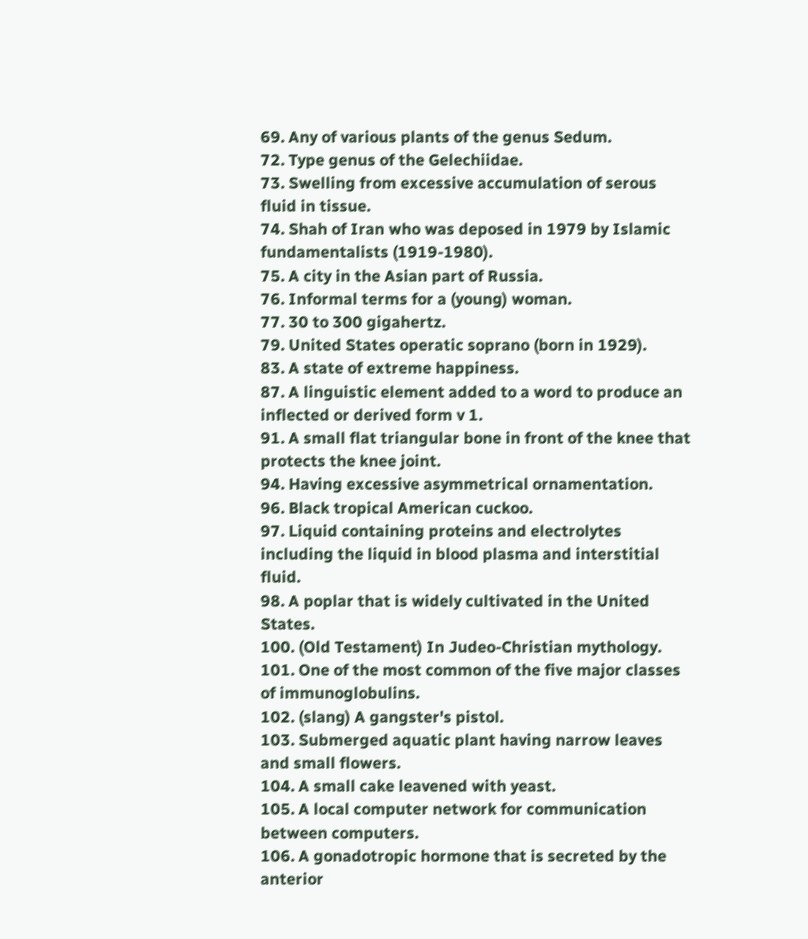69. Any of various plants of the genus Sedum.
72. Type genus of the Gelechiidae.
73. Swelling from excessive accumulation of serous fluid in tissue.
74. Shah of Iran who was deposed in 1979 by Islamic fundamentalists (1919-1980).
75. A city in the Asian part of Russia.
76. Informal terms for a (young) woman.
77. 30 to 300 gigahertz.
79. United States operatic soprano (born in 1929).
83. A state of extreme happiness.
87. A linguistic element added to a word to produce an inflected or derived form v 1.
91. A small flat triangular bone in front of the knee that protects the knee joint.
94. Having excessive asymmetrical ornamentation.
96. Black tropical American cuckoo.
97. Liquid containing proteins and electrolytes including the liquid in blood plasma and interstitial fluid.
98. A poplar that is widely cultivated in the United States.
100. (Old Testament) In Judeo-Christian mythology.
101. One of the most common of the five major classes of immunoglobulins.
102. (slang) A gangster's pistol.
103. Submerged aquatic plant having narrow leaves and small flowers.
104. A small cake leavened with yeast.
105. A local computer network for communication between computers.
106. A gonadotropic hormone that is secreted by the anterior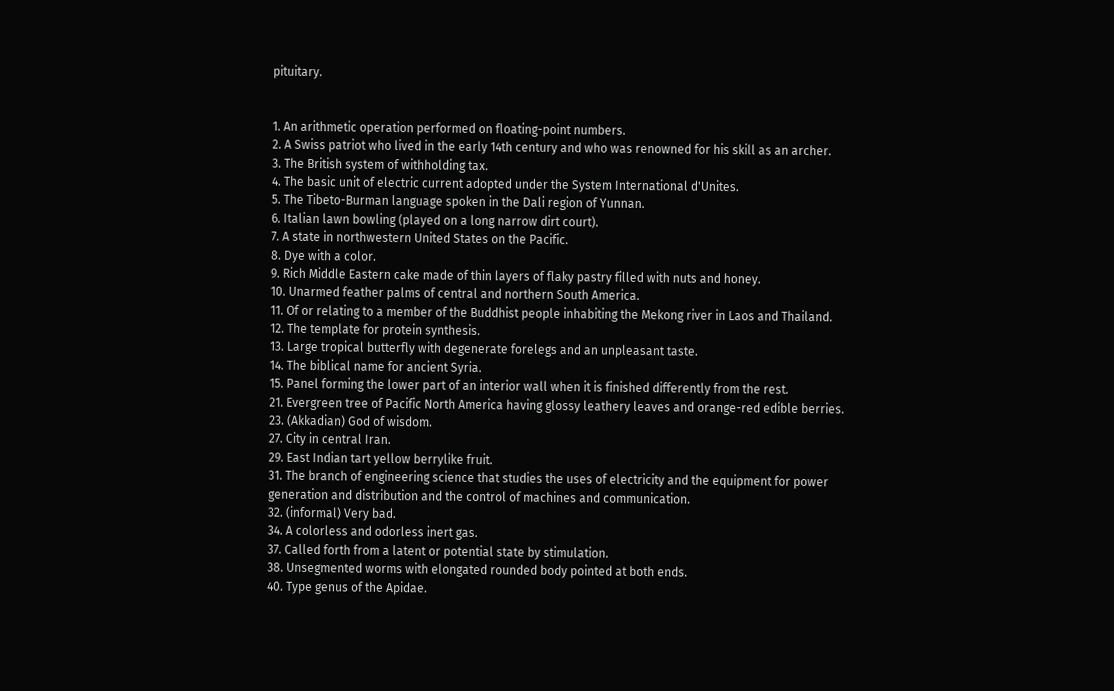pituitary.


1. An arithmetic operation performed on floating-point numbers.
2. A Swiss patriot who lived in the early 14th century and who was renowned for his skill as an archer.
3. The British system of withholding tax.
4. The basic unit of electric current adopted under the System International d'Unites.
5. The Tibeto-Burman language spoken in the Dali region of Yunnan.
6. Italian lawn bowling (played on a long narrow dirt court).
7. A state in northwestern United States on the Pacific.
8. Dye with a color.
9. Rich Middle Eastern cake made of thin layers of flaky pastry filled with nuts and honey.
10. Unarmed feather palms of central and northern South America.
11. Of or relating to a member of the Buddhist people inhabiting the Mekong river in Laos and Thailand.
12. The template for protein synthesis.
13. Large tropical butterfly with degenerate forelegs and an unpleasant taste.
14. The biblical name for ancient Syria.
15. Panel forming the lower part of an interior wall when it is finished differently from the rest.
21. Evergreen tree of Pacific North America having glossy leathery leaves and orange-red edible berries.
23. (Akkadian) God of wisdom.
27. City in central Iran.
29. East Indian tart yellow berrylike fruit.
31. The branch of engineering science that studies the uses of electricity and the equipment for power generation and distribution and the control of machines and communication.
32. (informal) Very bad.
34. A colorless and odorless inert gas.
37. Called forth from a latent or potential state by stimulation.
38. Unsegmented worms with elongated rounded body pointed at both ends.
40. Type genus of the Apidae.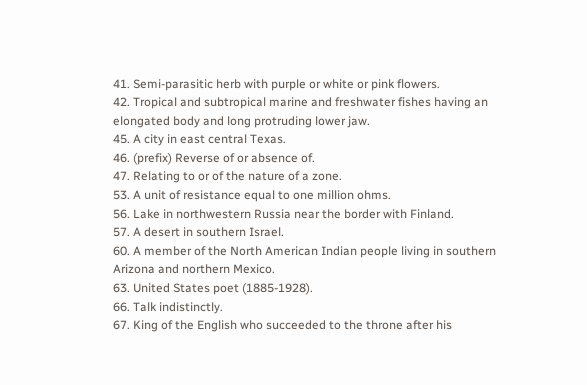41. Semi-parasitic herb with purple or white or pink flowers.
42. Tropical and subtropical marine and freshwater fishes having an elongated body and long protruding lower jaw.
45. A city in east central Texas.
46. (prefix) Reverse of or absence of.
47. Relating to or of the nature of a zone.
53. A unit of resistance equal to one million ohms.
56. Lake in northwestern Russia near the border with Finland.
57. A desert in southern Israel.
60. A member of the North American Indian people living in southern Arizona and northern Mexico.
63. United States poet (1885-1928).
66. Talk indistinctly.
67. King of the English who succeeded to the throne after his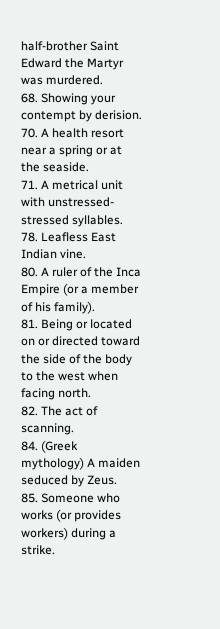half-brother Saint Edward the Martyr was murdered.
68. Showing your contempt by derision.
70. A health resort near a spring or at the seaside.
71. A metrical unit with unstressed-stressed syllables.
78. Leafless East Indian vine.
80. A ruler of the Inca Empire (or a member of his family).
81. Being or located on or directed toward the side of the body to the west when facing north.
82. The act of scanning.
84. (Greek mythology) A maiden seduced by Zeus.
85. Someone who works (or provides workers) during a strike.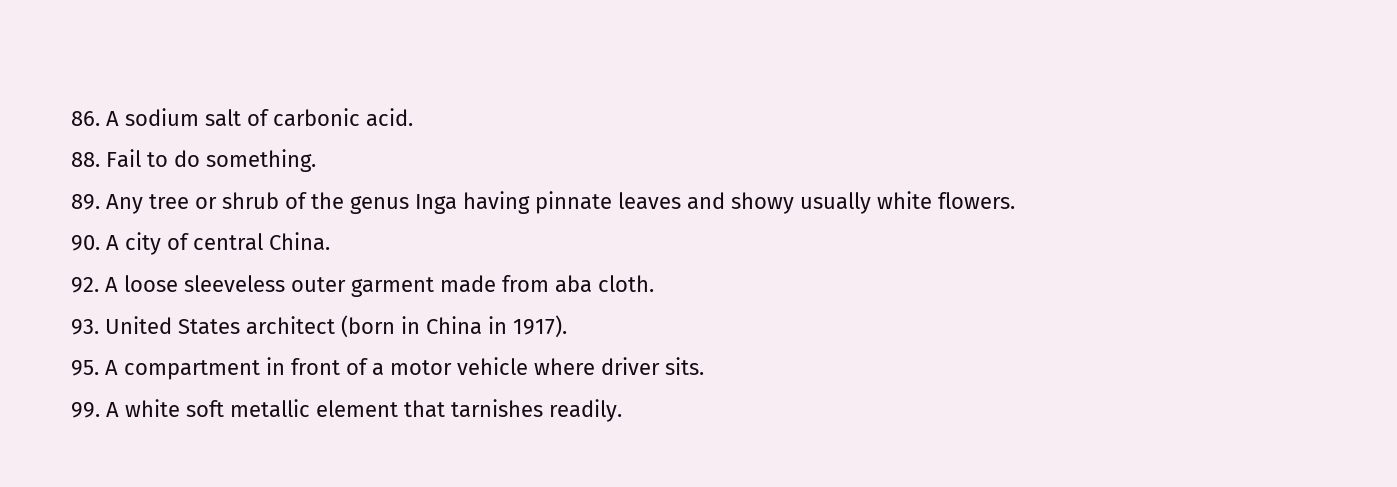86. A sodium salt of carbonic acid.
88. Fail to do something.
89. Any tree or shrub of the genus Inga having pinnate leaves and showy usually white flowers.
90. A city of central China.
92. A loose sleeveless outer garment made from aba cloth.
93. United States architect (born in China in 1917).
95. A compartment in front of a motor vehicle where driver sits.
99. A white soft metallic element that tarnishes readily.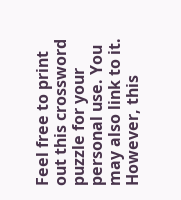Feel free to print out this crossword puzzle for your personal use. You may also link to it. However, this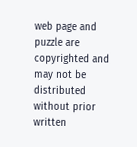web page and puzzle are copyrighted and may not be distributed without prior written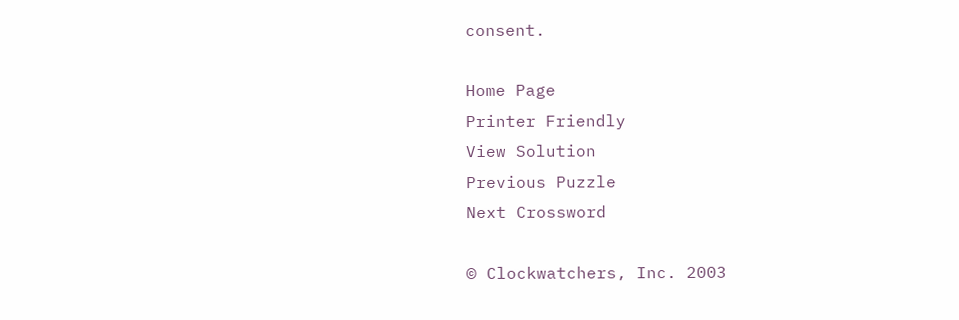consent.

Home Page
Printer Friendly
View Solution
Previous Puzzle
Next Crossword

© Clockwatchers, Inc. 2003